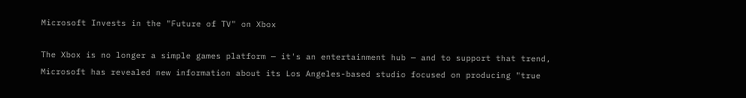Microsoft Invests in the "Future of TV" on Xbox

The Xbox is no longer a simple games platform — it's an entertainment hub — and to support that trend, Microsoft has revealed new information about its Los Angeles-based studio focused on producing "true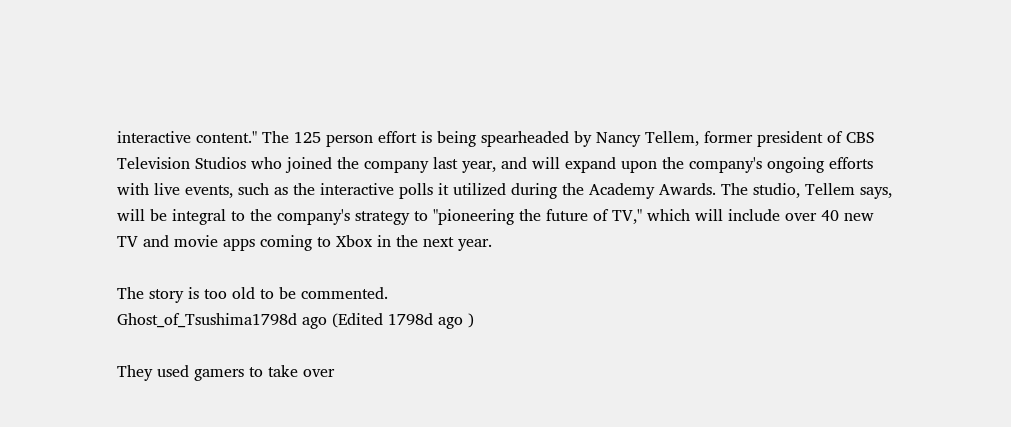interactive content." The 125 person effort is being spearheaded by Nancy Tellem, former president of CBS Television Studios who joined the company last year, and will expand upon the company's ongoing efforts with live events, such as the interactive polls it utilized during the Academy Awards. The studio, Tellem says, will be integral to the company's strategy to "pioneering the future of TV," which will include over 40 new TV and movie apps coming to Xbox in the next year.

The story is too old to be commented.
Ghost_of_Tsushima1798d ago (Edited 1798d ago )

They used gamers to take over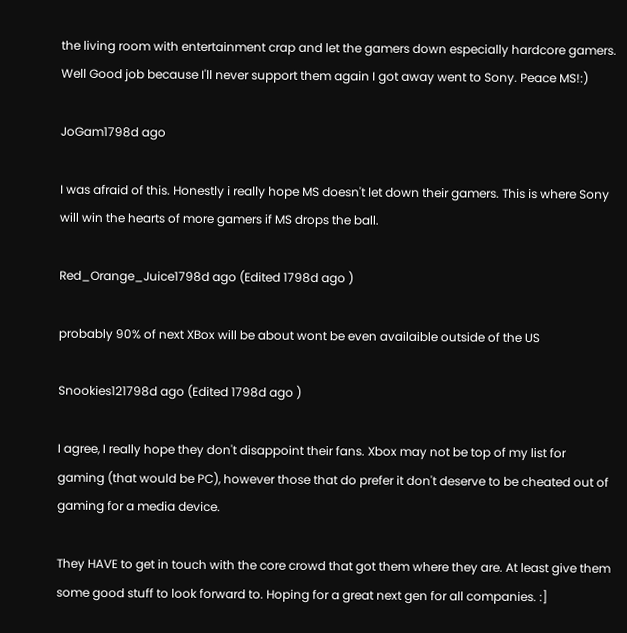the living room with entertainment crap and let the gamers down especially hardcore gamers. Well Good job because I'll never support them again I got away went to Sony. Peace MS!:)

JoGam1798d ago

I was afraid of this. Honestly i really hope MS doesn't let down their gamers. This is where Sony will win the hearts of more gamers if MS drops the ball.

Red_Orange_Juice1798d ago (Edited 1798d ago )

probably 90% of next XBox will be about wont be even availaible outside of the US

Snookies121798d ago (Edited 1798d ago )

I agree, I really hope they don't disappoint their fans. Xbox may not be top of my list for gaming (that would be PC), however those that do prefer it don't deserve to be cheated out of gaming for a media device.

They HAVE to get in touch with the core crowd that got them where they are. At least give them some good stuff to look forward to. Hoping for a great next gen for all companies. :]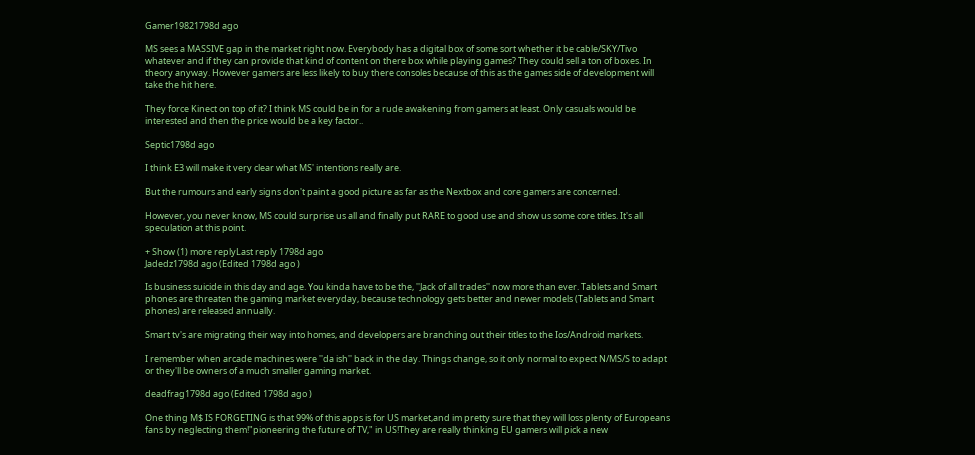Gamer19821798d ago

MS sees a MASSIVE gap in the market right now. Everybody has a digital box of some sort whether it be cable/SKY/Tivo whatever and if they can provide that kind of content on there box while playing games? They could sell a ton of boxes. In theory anyway. However gamers are less likely to buy there consoles because of this as the games side of development will take the hit here.

They force Kinect on top of it? I think MS could be in for a rude awakening from gamers at least. Only casuals would be interested and then the price would be a key factor..

Septic1798d ago

I think E3 will make it very clear what MS' intentions really are.

But the rumours and early signs don't paint a good picture as far as the Nextbox and core gamers are concerned.

However, you never know, MS could surprise us all and finally put RARE to good use and show us some core titles. It's all speculation at this point.

+ Show (1) more replyLast reply 1798d ago
Jadedz1798d ago (Edited 1798d ago )

Is business suicide in this day and age. You kinda have to be the, ''Jack of all trades'' now more than ever. Tablets and Smart phones are threaten the gaming market everyday, because technology gets better and newer models (Tablets and Smart phones) are released annually.

Smart tv's are migrating their way into homes, and developers are branching out their titles to the Ios/Android markets.

I remember when arcade machines were ''da ish'' back in the day. Things change, so it only normal to expect N/MS/S to adapt or they'll be owners of a much smaller gaming market.

deadfrag1798d ago (Edited 1798d ago )

One thing M$ IS FORGETING is that 99% of this apps is for US market,and im pretty sure that they will loss plenty of Europeans fans by neglecting them!"pioneering the future of TV," in US!They are really thinking EU gamers will pick a new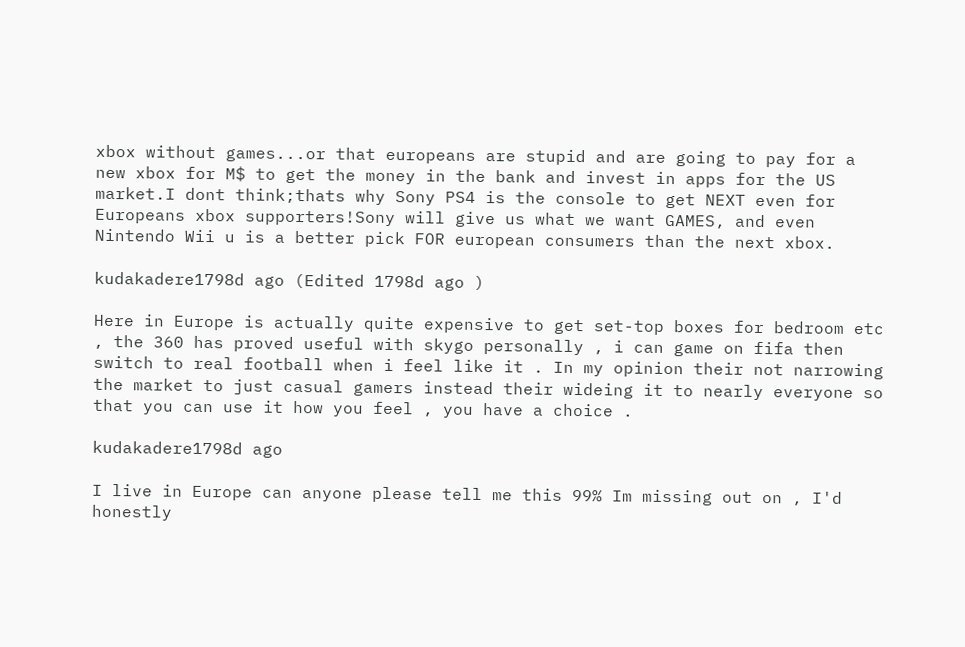xbox without games...or that europeans are stupid and are going to pay for a new xbox for M$ to get the money in the bank and invest in apps for the US market.I dont think;thats why Sony PS4 is the console to get NEXT even for Europeans xbox supporters!Sony will give us what we want GAMES, and even Nintendo Wii u is a better pick FOR european consumers than the next xbox.

kudakadere1798d ago (Edited 1798d ago )

Here in Europe is actually quite expensive to get set-top boxes for bedroom etc , the 360 has proved useful with skygo personally , i can game on fifa then switch to real football when i feel like it . In my opinion their not narrowing the market to just casual gamers instead their wideing it to nearly everyone so that you can use it how you feel , you have a choice .

kudakadere1798d ago

I live in Europe can anyone please tell me this 99% Im missing out on , I'd honestly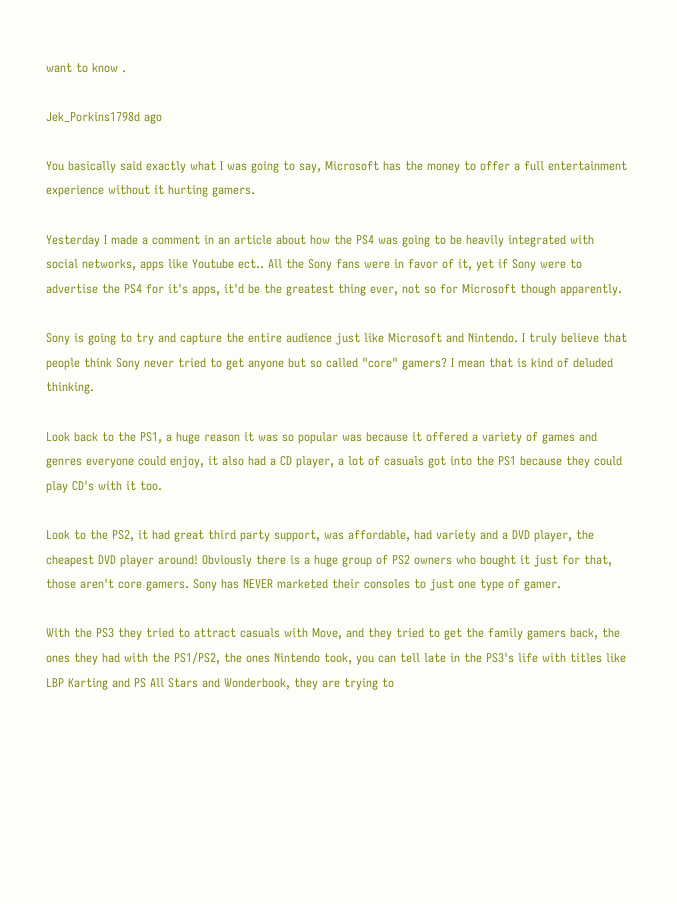want to know .

Jek_Porkins1798d ago

You basically said exactly what I was going to say, Microsoft has the money to offer a full entertainment experience without it hurting gamers.

Yesterday I made a comment in an article about how the PS4 was going to be heavily integrated with social networks, apps like Youtube ect.. All the Sony fans were in favor of it, yet if Sony were to advertise the PS4 for it's apps, it'd be the greatest thing ever, not so for Microsoft though apparently.

Sony is going to try and capture the entire audience just like Microsoft and Nintendo. I truly believe that people think Sony never tried to get anyone but so called "core" gamers? I mean that is kind of deluded thinking.

Look back to the PS1, a huge reason it was so popular was because it offered a variety of games and genres everyone could enjoy, it also had a CD player, a lot of casuals got into the PS1 because they could play CD's with it too.

Look to the PS2, it had great third party support, was affordable, had variety and a DVD player, the cheapest DVD player around! Obviously there is a huge group of PS2 owners who bought it just for that, those aren't core gamers. Sony has NEVER marketed their consoles to just one type of gamer.

With the PS3 they tried to attract casuals with Move, and they tried to get the family gamers back, the ones they had with the PS1/PS2, the ones Nintendo took, you can tell late in the PS3's life with titles like LBP Karting and PS All Stars and Wonderbook, they are trying to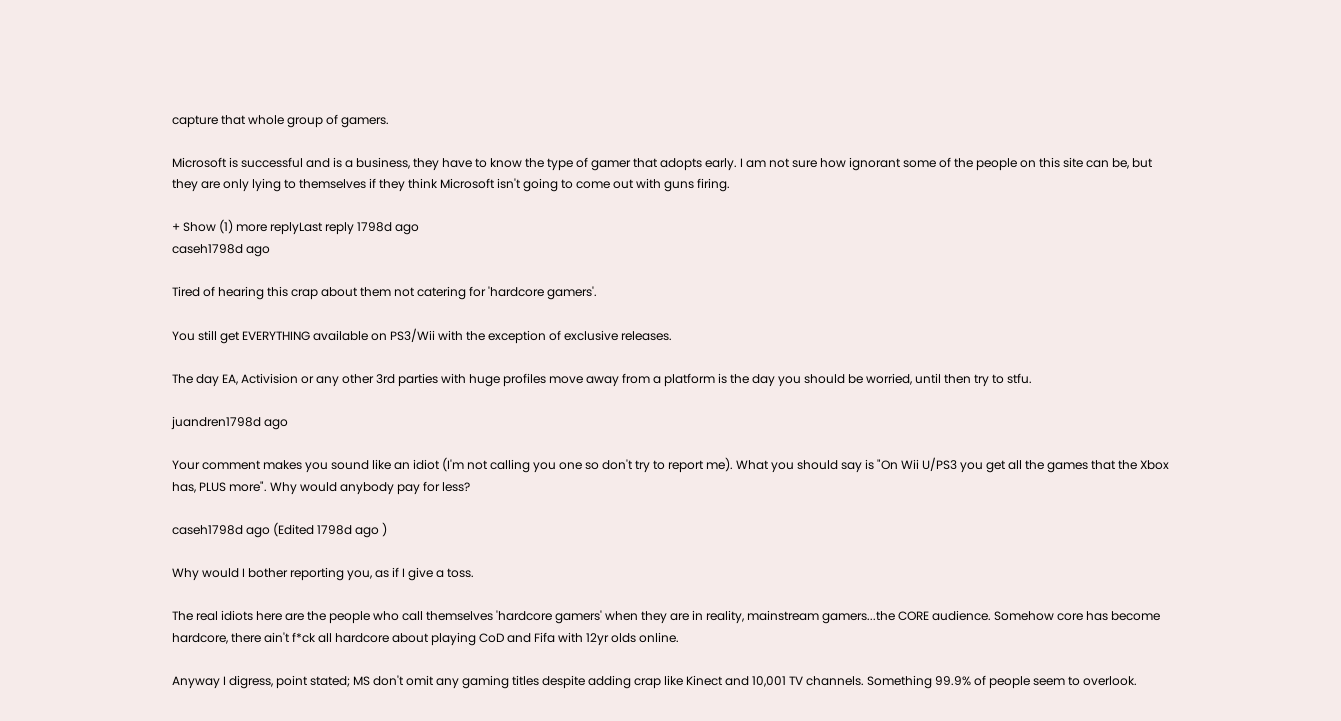capture that whole group of gamers.

Microsoft is successful and is a business, they have to know the type of gamer that adopts early. I am not sure how ignorant some of the people on this site can be, but they are only lying to themselves if they think Microsoft isn't going to come out with guns firing.

+ Show (1) more replyLast reply 1798d ago
caseh1798d ago

Tired of hearing this crap about them not catering for 'hardcore gamers'.

You still get EVERYTHING available on PS3/Wii with the exception of exclusive releases.

The day EA, Activision or any other 3rd parties with huge profiles move away from a platform is the day you should be worried, until then try to stfu.

juandren1798d ago

Your comment makes you sound like an idiot (I'm not calling you one so don't try to report me). What you should say is "On Wii U/PS3 you get all the games that the Xbox has, PLUS more". Why would anybody pay for less?

caseh1798d ago (Edited 1798d ago )

Why would I bother reporting you, as if I give a toss.

The real idiots here are the people who call themselves 'hardcore gamers' when they are in reality, mainstream gamers...the CORE audience. Somehow core has become hardcore, there ain't f*ck all hardcore about playing CoD and Fifa with 12yr olds online.

Anyway I digress, point stated; MS don't omit any gaming titles despite adding crap like Kinect and 10,001 TV channels. Something 99.9% of people seem to overlook.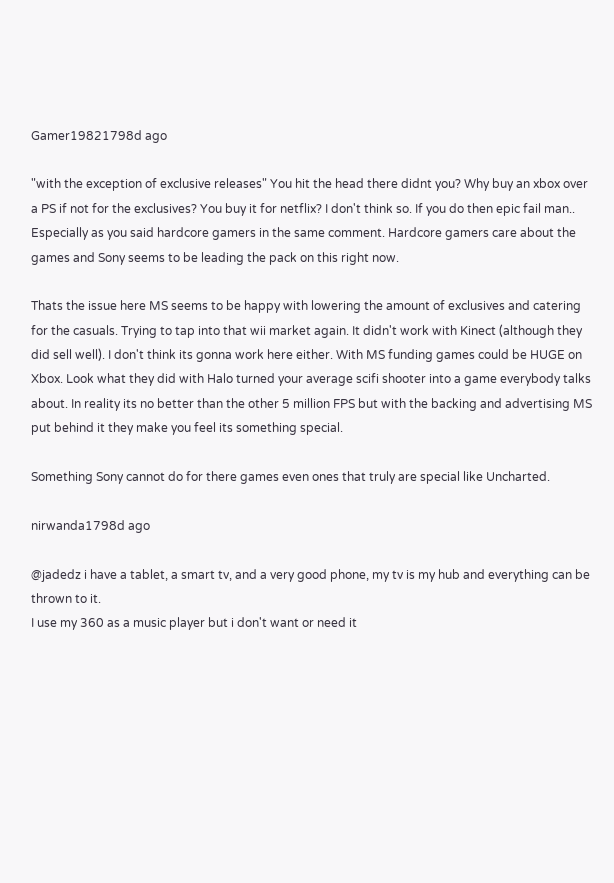Gamer19821798d ago

"with the exception of exclusive releases" You hit the head there didnt you? Why buy an xbox over a PS if not for the exclusives? You buy it for netflix? I don't think so. If you do then epic fail man.. Especially as you said hardcore gamers in the same comment. Hardcore gamers care about the games and Sony seems to be leading the pack on this right now.

Thats the issue here MS seems to be happy with lowering the amount of exclusives and catering for the casuals. Trying to tap into that wii market again. It didn't work with Kinect (although they did sell well). I don't think its gonna work here either. With MS funding games could be HUGE on Xbox. Look what they did with Halo turned your average scifi shooter into a game everybody talks about. In reality its no better than the other 5 million FPS but with the backing and advertising MS put behind it they make you feel its something special.

Something Sony cannot do for there games even ones that truly are special like Uncharted.

nirwanda1798d ago

@jadedz i have a tablet, a smart tv, and a very good phone, my tv is my hub and everything can be thrown to it.
I use my 360 as a music player but i don't want or need it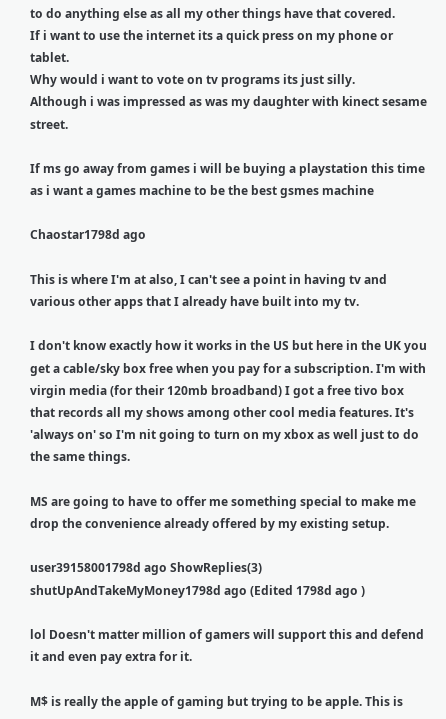to do anything else as all my other things have that covered.
If i want to use the internet its a quick press on my phone or tablet.
Why would i want to vote on tv programs its just silly.
Although i was impressed as was my daughter with kinect sesame street.

If ms go away from games i will be buying a playstation this time as i want a games machine to be the best gsmes machine

Chaostar1798d ago

This is where I'm at also, I can't see a point in having tv and various other apps that I already have built into my tv.

I don't know exactly how it works in the US but here in the UK you get a cable/sky box free when you pay for a subscription. I'm with virgin media (for their 120mb broadband) I got a free tivo box that records all my shows among other cool media features. It's 'always on' so I'm nit going to turn on my xbox as well just to do the same things.

MS are going to have to offer me something special to make me drop the convenience already offered by my existing setup.

user39158001798d ago ShowReplies(3)
shutUpAndTakeMyMoney1798d ago (Edited 1798d ago )

lol Doesn't matter million of gamers will support this and defend it and even pay extra for it.

M$ is really the apple of gaming but trying to be apple. This is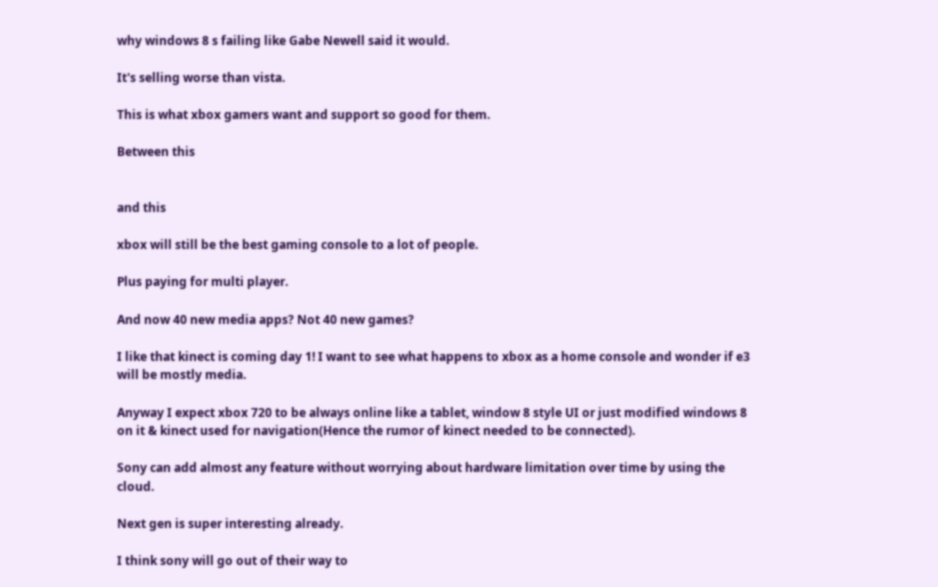why windows 8 s failing like Gabe Newell said it would.

It's selling worse than vista.

This is what xbox gamers want and support so good for them.

Between this


and this

xbox will still be the best gaming console to a lot of people.

Plus paying for multi player.

And now 40 new media apps? Not 40 new games?

I like that kinect is coming day 1! I want to see what happens to xbox as a home console and wonder if e3 will be mostly media.

Anyway I expect xbox 720 to be always online like a tablet, window 8 style UI or just modified windows 8 on it & kinect used for navigation(Hence the rumor of kinect needed to be connected).

Sony can add almost any feature without worrying about hardware limitation over time by using the cloud.

Next gen is super interesting already.

I think sony will go out of their way to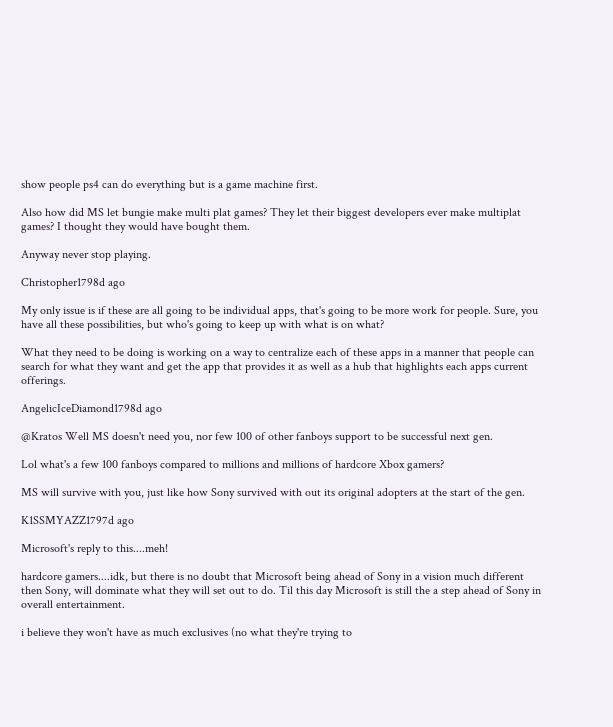show people ps4 can do everything but is a game machine first.

Also how did MS let bungie make multi plat games? They let their biggest developers ever make multiplat games? I thought they would have bought them.

Anyway never stop playing.

Christopher1798d ago

My only issue is if these are all going to be individual apps, that's going to be more work for people. Sure, you have all these possibilities, but who's going to keep up with what is on what?

What they need to be doing is working on a way to centralize each of these apps in a manner that people can search for what they want and get the app that provides it as well as a hub that highlights each apps current offerings.

AngelicIceDiamond1798d ago

@Kratos Well MS doesn't need you, nor few 100 of other fanboys support to be successful next gen.

Lol what's a few 100 fanboys compared to millions and millions of hardcore Xbox gamers?

MS will survive with you, just like how Sony survived with out its original adopters at the start of the gen.

K1SSMYAZZ1797d ago

Microsoft's reply to this....meh!

hardcore gamers....idk, but there is no doubt that Microsoft being ahead of Sony in a vision much different then Sony, will dominate what they will set out to do. Til this day Microsoft is still the a step ahead of Sony in overall entertainment.

i believe they won't have as much exclusives (no what they're trying to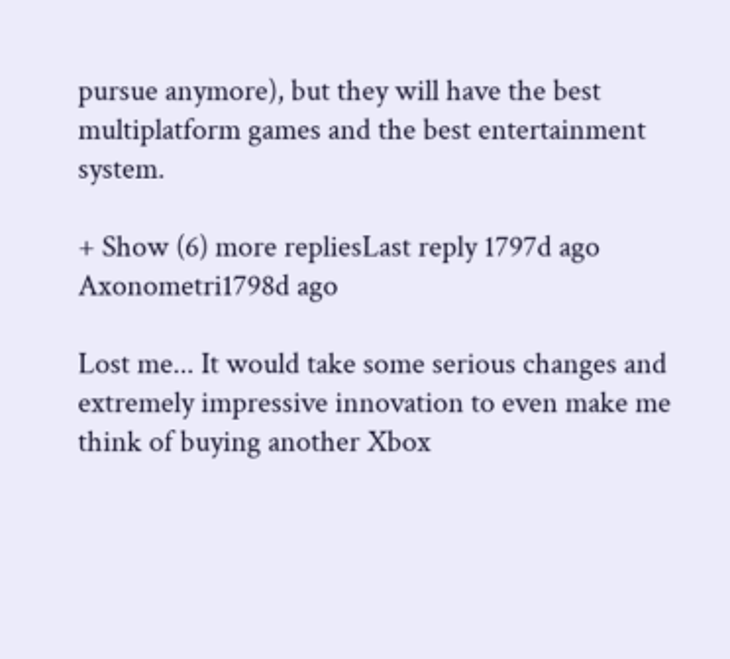pursue anymore), but they will have the best multiplatform games and the best entertainment system.

+ Show (6) more repliesLast reply 1797d ago
Axonometri1798d ago

Lost me... It would take some serious changes and extremely impressive innovation to even make me think of buying another Xbox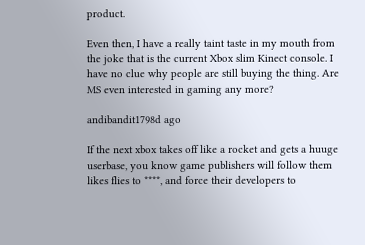product.

Even then, I have a really taint taste in my mouth from the joke that is the current Xbox slim Kinect console. I have no clue why people are still buying the thing. Are MS even interested in gaming any more?

andibandit1798d ago

If the next xbox takes off like a rocket and gets a huuge userbase, you know game publishers will follow them likes flies to ****, and force their developers to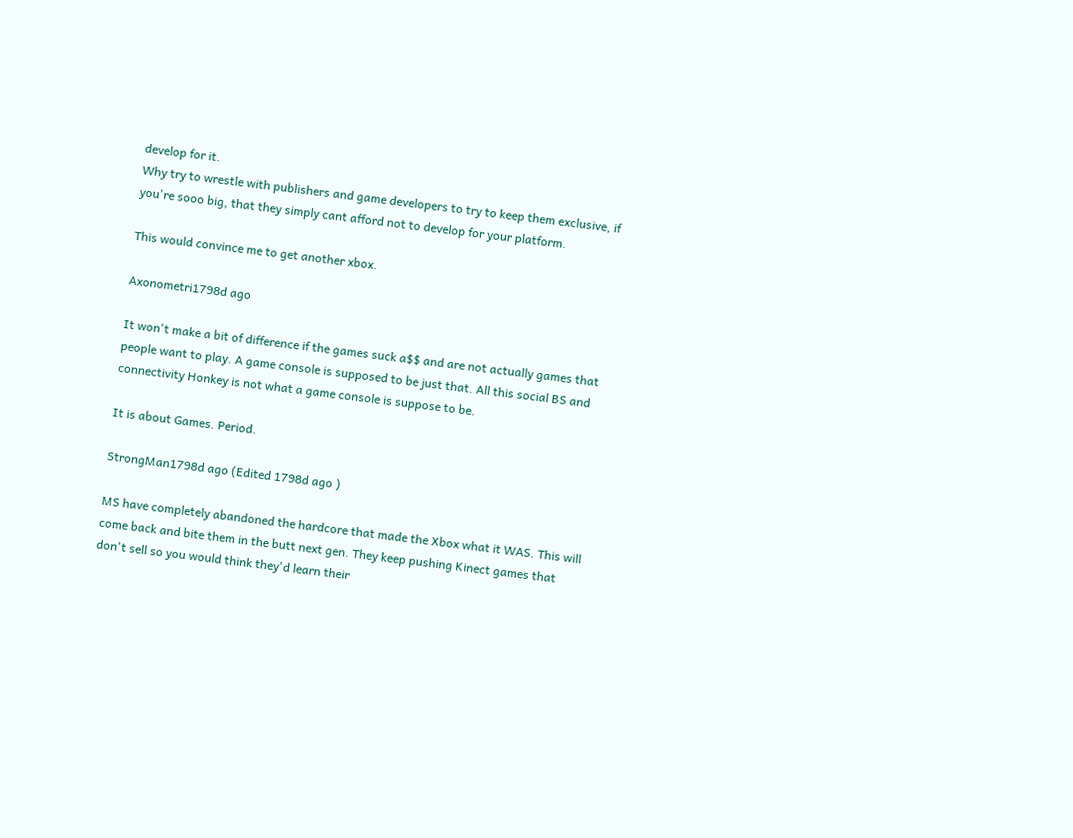develop for it.
Why try to wrestle with publishers and game developers to try to keep them exclusive, if you're sooo big, that they simply cant afford not to develop for your platform.

This would convince me to get another xbox.

Axonometri1798d ago

It won't make a bit of difference if the games suck a$$ and are not actually games that people want to play. A game console is supposed to be just that. All this social BS and connectivity Honkey is not what a game console is suppose to be.

It is about Games. Period.

StrongMan1798d ago (Edited 1798d ago )

MS have completely abandoned the hardcore that made the Xbox what it WAS. This will come back and bite them in the butt next gen. They keep pushing Kinect games that don't sell so you would think they'd learn their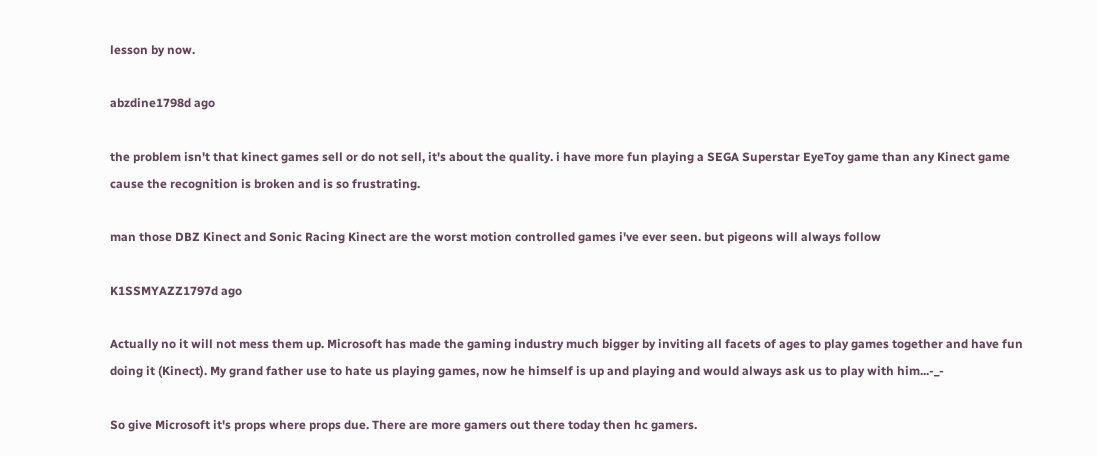lesson by now.

abzdine1798d ago

the problem isn't that kinect games sell or do not sell, it's about the quality. i have more fun playing a SEGA Superstar EyeToy game than any Kinect game cause the recognition is broken and is so frustrating.

man those DBZ Kinect and Sonic Racing Kinect are the worst motion controlled games i've ever seen. but pigeons will always follow

K1SSMYAZZ1797d ago

Actually no it will not mess them up. Microsoft has made the gaming industry much bigger by inviting all facets of ages to play games together and have fun doing it (Kinect). My grand father use to hate us playing games, now he himself is up and playing and would always ask us to play with him...-_-

So give Microsoft it's props where props due. There are more gamers out there today then hc gamers.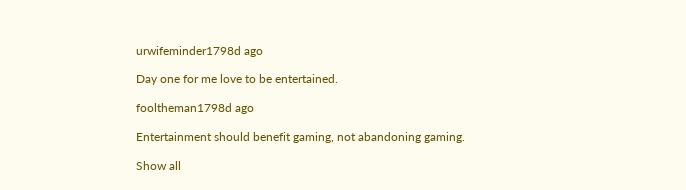urwifeminder1798d ago

Day one for me love to be entertained.

fooltheman1798d ago

Entertainment should benefit gaming, not abandoning gaming.

Show all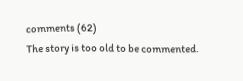comments (62)
The story is too old to be commented.